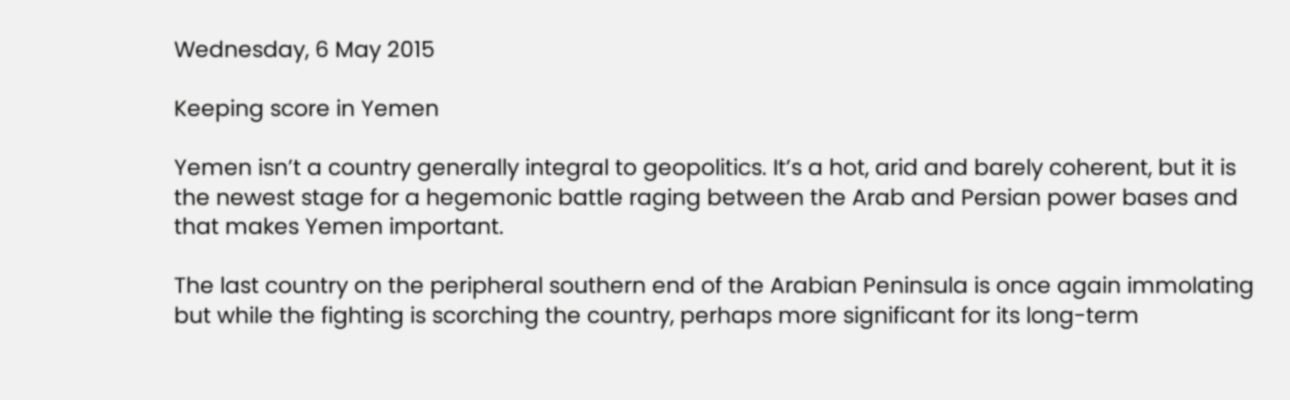Wednesday, 6 May 2015

Keeping score in Yemen

Yemen isn’t a country generally integral to geopolitics. It’s a hot, arid and barely coherent, but it is the newest stage for a hegemonic battle raging between the Arab and Persian power bases and that makes Yemen important.

The last country on the peripheral southern end of the Arabian Peninsula is once again immolating but while the fighting is scorching the country, perhaps more significant for its long-term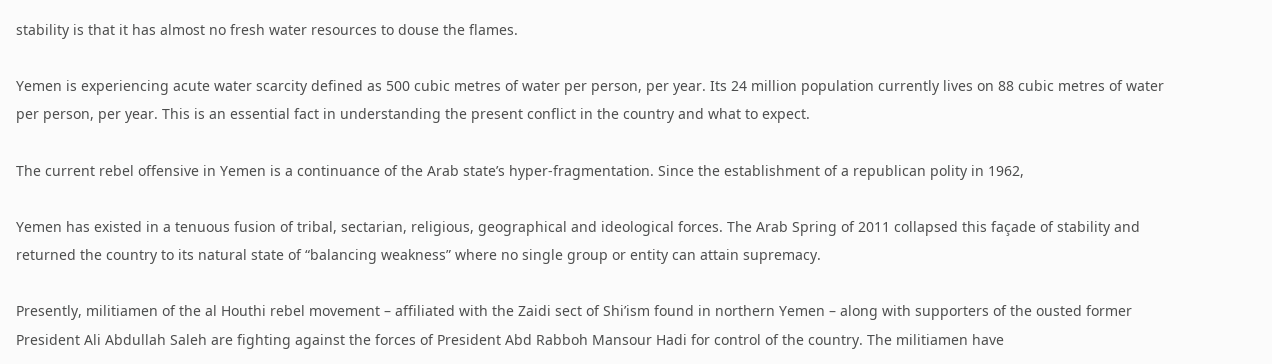stability is that it has almost no fresh water resources to douse the flames.

Yemen is experiencing acute water scarcity defined as 500 cubic metres of water per person, per year. Its 24 million population currently lives on 88 cubic metres of water per person, per year. This is an essential fact in understanding the present conflict in the country and what to expect.

The current rebel offensive in Yemen is a continuance of the Arab state’s hyper-fragmentation. Since the establishment of a republican polity in 1962,

Yemen has existed in a tenuous fusion of tribal, sectarian, religious, geographical and ideological forces. The Arab Spring of 2011 collapsed this façade of stability and returned the country to its natural state of “balancing weakness” where no single group or entity can attain supremacy.

Presently, militiamen of the al Houthi rebel movement – affiliated with the Zaidi sect of Shi’ism found in northern Yemen – along with supporters of the ousted former President Ali Abdullah Saleh are fighting against the forces of President Abd Rabboh Mansour Hadi for control of the country. The militiamen have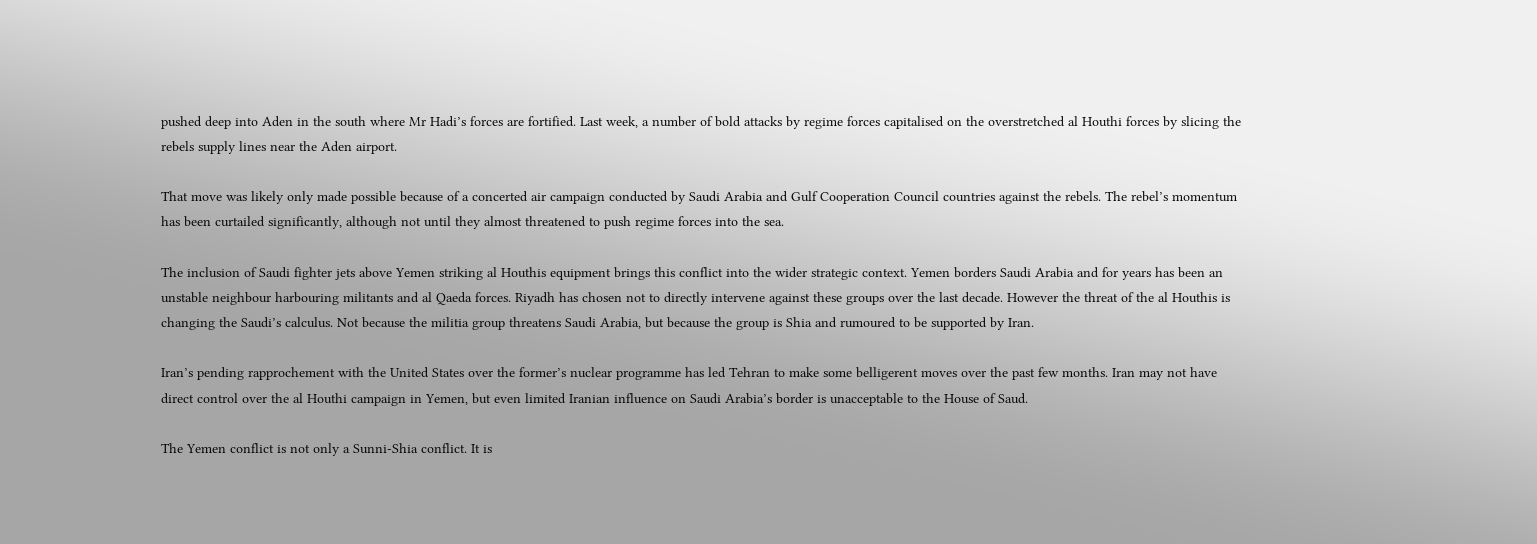pushed deep into Aden in the south where Mr Hadi’s forces are fortified. Last week, a number of bold attacks by regime forces capitalised on the overstretched al Houthi forces by slicing the rebels supply lines near the Aden airport.

That move was likely only made possible because of a concerted air campaign conducted by Saudi Arabia and Gulf Cooperation Council countries against the rebels. The rebel’s momentum has been curtailed significantly, although not until they almost threatened to push regime forces into the sea.

The inclusion of Saudi fighter jets above Yemen striking al Houthis equipment brings this conflict into the wider strategic context. Yemen borders Saudi Arabia and for years has been an unstable neighbour harbouring militants and al Qaeda forces. Riyadh has chosen not to directly intervene against these groups over the last decade. However the threat of the al Houthis is changing the Saudi’s calculus. Not because the militia group threatens Saudi Arabia, but because the group is Shia and rumoured to be supported by Iran.

Iran’s pending rapprochement with the United States over the former’s nuclear programme has led Tehran to make some belligerent moves over the past few months. Iran may not have direct control over the al Houthi campaign in Yemen, but even limited Iranian influence on Saudi Arabia’s border is unacceptable to the House of Saud.

The Yemen conflict is not only a Sunni-Shia conflict. It is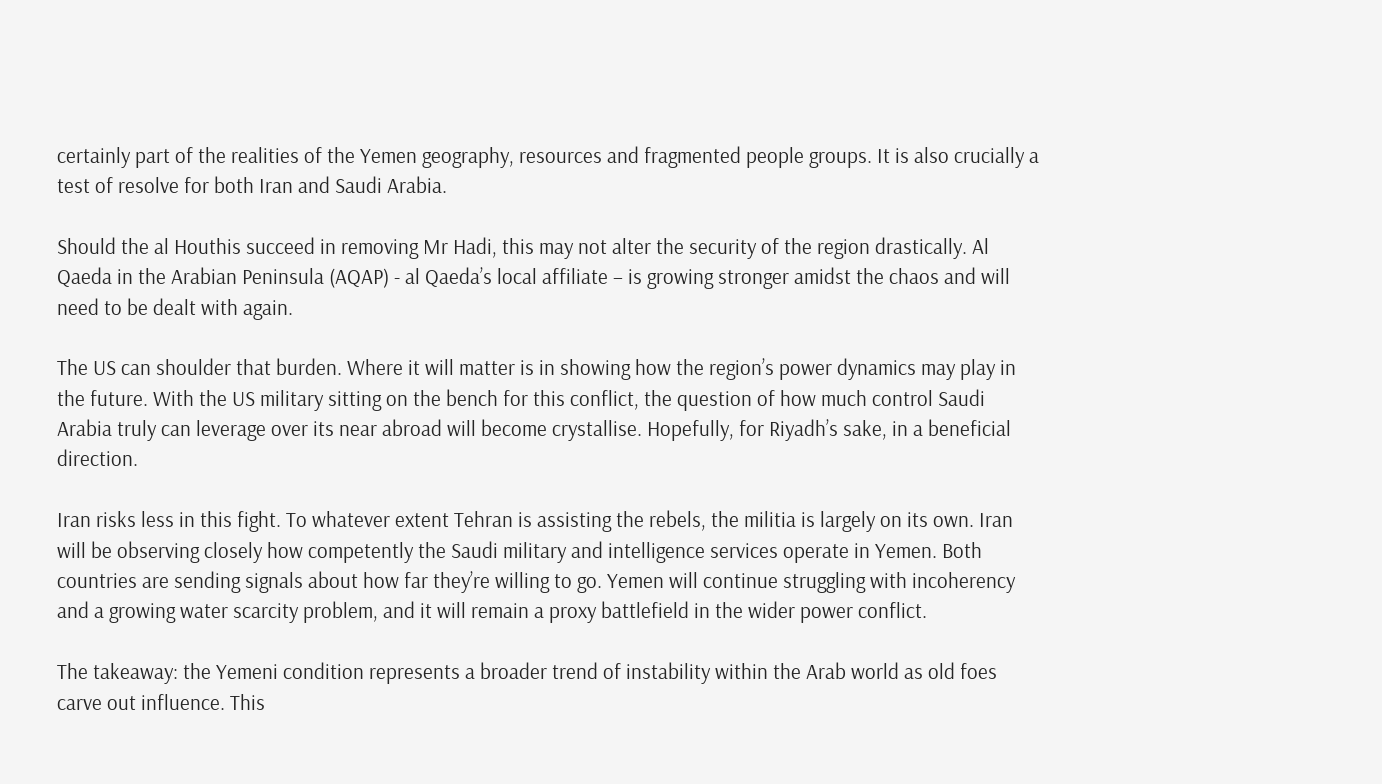certainly part of the realities of the Yemen geography, resources and fragmented people groups. It is also crucially a test of resolve for both Iran and Saudi Arabia.

Should the al Houthis succeed in removing Mr Hadi, this may not alter the security of the region drastically. Al Qaeda in the Arabian Peninsula (AQAP) - al Qaeda’s local affiliate – is growing stronger amidst the chaos and will need to be dealt with again.

The US can shoulder that burden. Where it will matter is in showing how the region’s power dynamics may play in the future. With the US military sitting on the bench for this conflict, the question of how much control Saudi Arabia truly can leverage over its near abroad will become crystallise. Hopefully, for Riyadh’s sake, in a beneficial direction.

Iran risks less in this fight. To whatever extent Tehran is assisting the rebels, the militia is largely on its own. Iran will be observing closely how competently the Saudi military and intelligence services operate in Yemen. Both countries are sending signals about how far they’re willing to go. Yemen will continue struggling with incoherency and a growing water scarcity problem, and it will remain a proxy battlefield in the wider power conflict.

The takeaway: the Yemeni condition represents a broader trend of instability within the Arab world as old foes carve out influence. This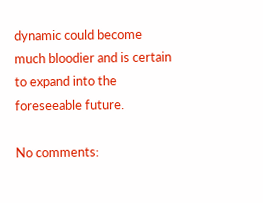dynamic could become much bloodier and is certain to expand into the foreseeable future.

No comments: